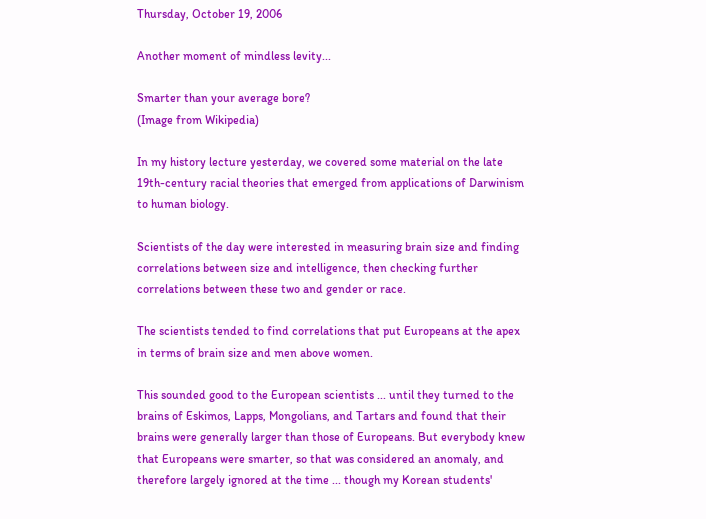Thursday, October 19, 2006

Another moment of mindless levity...

Smarter than your average bore?
(Image from Wikipedia)

In my history lecture yesterday, we covered some material on the late 19th-century racial theories that emerged from applications of Darwinism to human biology.

Scientists of the day were interested in measuring brain size and finding correlations between size and intelligence, then checking further correlations between these two and gender or race.

The scientists tended to find correlations that put Europeans at the apex in terms of brain size and men above women.

This sounded good to the European scientists ... until they turned to the brains of Eskimos, Lapps, Mongolians, and Tartars and found that their brains were generally larger than those of Europeans. But everybody knew that Europeans were smarter, so that was considered an anomaly, and therefore largely ignored at the time ... though my Korean students'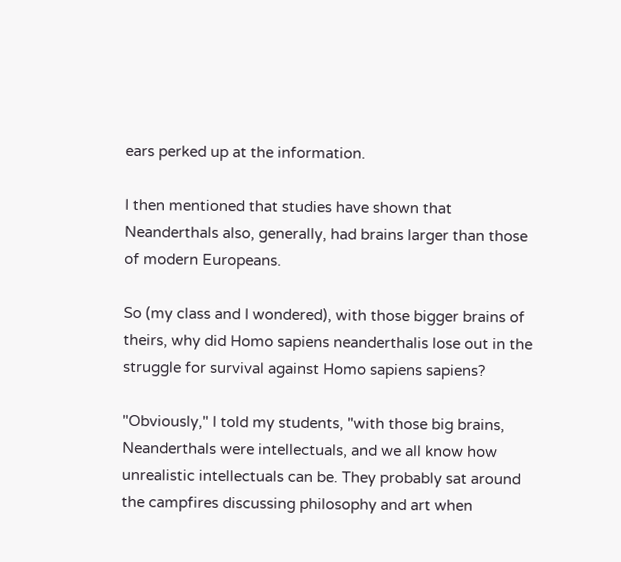ears perked up at the information.

I then mentioned that studies have shown that Neanderthals also, generally, had brains larger than those of modern Europeans.

So (my class and I wondered), with those bigger brains of theirs, why did Homo sapiens neanderthalis lose out in the struggle for survival against Homo sapiens sapiens?

"Obviously," I told my students, "with those big brains, Neanderthals were intellectuals, and we all know how unrealistic intellectuals can be. They probably sat around the campfires discussing philosophy and art when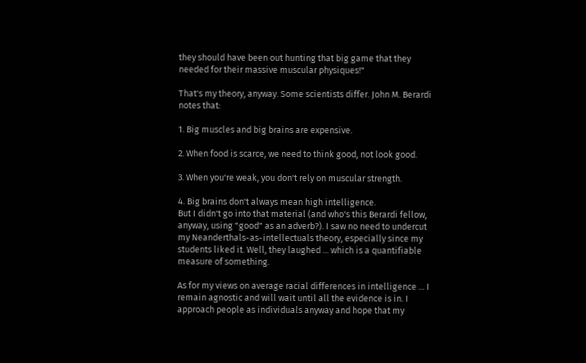they should have been out hunting that big game that they needed for their massive muscular physiques!"

That's my theory, anyway. Some scientists differ. John M. Berardi notes that:

1. Big muscles and big brains are expensive.

2. When food is scarce, we need to think good, not look good.

3. When you're weak, you don't rely on muscular strength.

4. Big brains don't always mean high intelligence.
But I didn't go into that material (and who's this Berardi fellow, anyway, using "good" as an adverb?). I saw no need to undercut my Neanderthals-as-intellectuals theory, especially since my students liked it. Well, they laughed ... which is a quantifiable measure of something.

As for my views on average racial differences in intelligence ... I remain agnostic and will wait until all the evidence is in. I approach people as individuals anyway and hope that my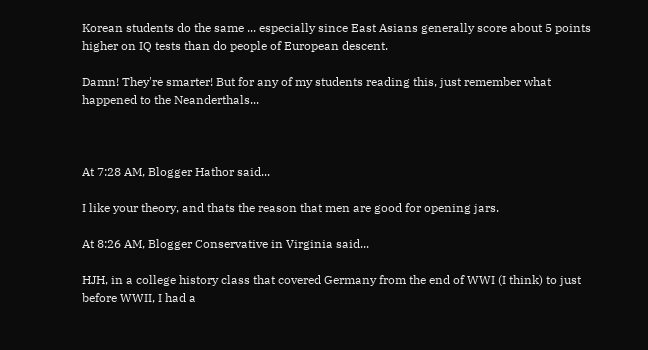Korean students do the same ... especially since East Asians generally score about 5 points higher on IQ tests than do people of European descent.

Damn! They're smarter! But for any of my students reading this, just remember what happened to the Neanderthals...



At 7:28 AM, Blogger Hathor said...

I like your theory, and thats the reason that men are good for opening jars.

At 8:26 AM, Blogger Conservative in Virginia said...

HJH, in a college history class that covered Germany from the end of WWI (I think) to just before WWII, I had a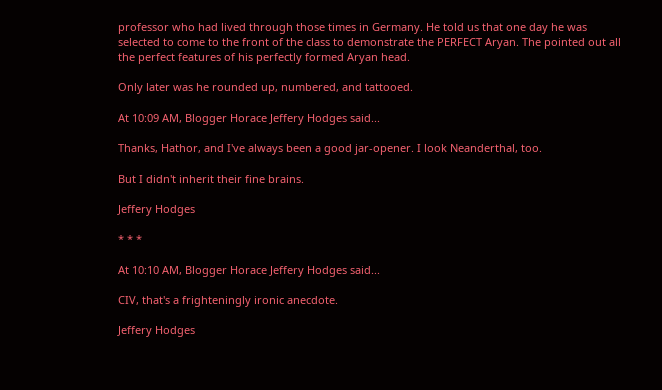professor who had lived through those times in Germany. He told us that one day he was selected to come to the front of the class to demonstrate the PERFECT Aryan. The pointed out all the perfect features of his perfectly formed Aryan head.

Only later was he rounded up, numbered, and tattooed.

At 10:09 AM, Blogger Horace Jeffery Hodges said...

Thanks, Hathor, and I've always been a good jar-opener. I look Neanderthal, too.

But I didn't inherit their fine brains.

Jeffery Hodges

* * *

At 10:10 AM, Blogger Horace Jeffery Hodges said...

CIV, that's a frighteningly ironic anecdote.

Jeffery Hodges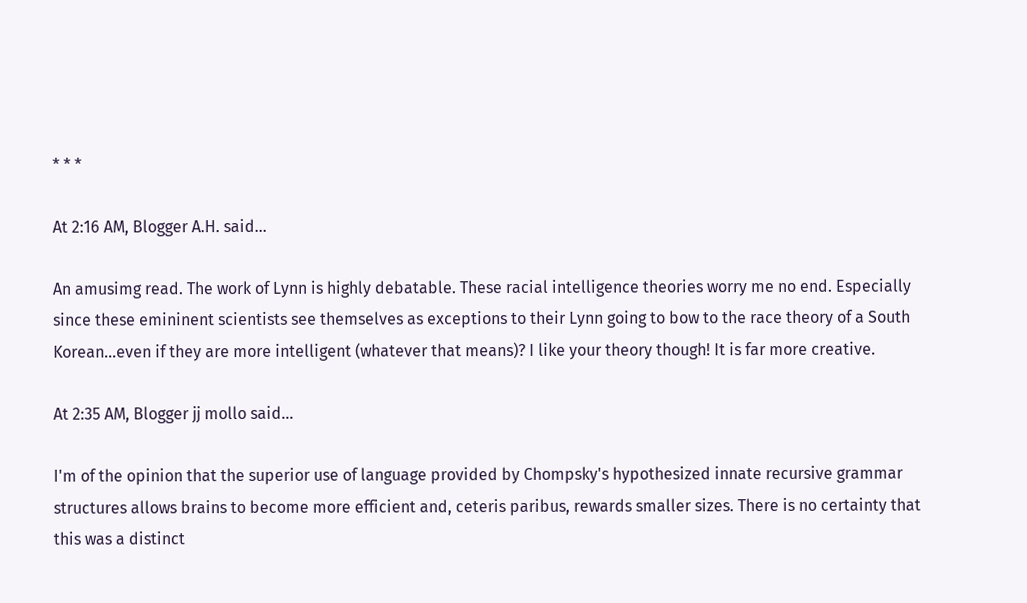* * *

At 2:16 AM, Blogger A.H. said...

An amusimg read. The work of Lynn is highly debatable. These racial intelligence theories worry me no end. Especially since these emininent scientists see themselves as exceptions to their Lynn going to bow to the race theory of a South Korean...even if they are more intelligent (whatever that means)? I like your theory though! It is far more creative.

At 2:35 AM, Blogger jj mollo said...

I'm of the opinion that the superior use of language provided by Chompsky's hypothesized innate recursive grammar structures allows brains to become more efficient and, ceteris paribus, rewards smaller sizes. There is no certainty that this was a distinct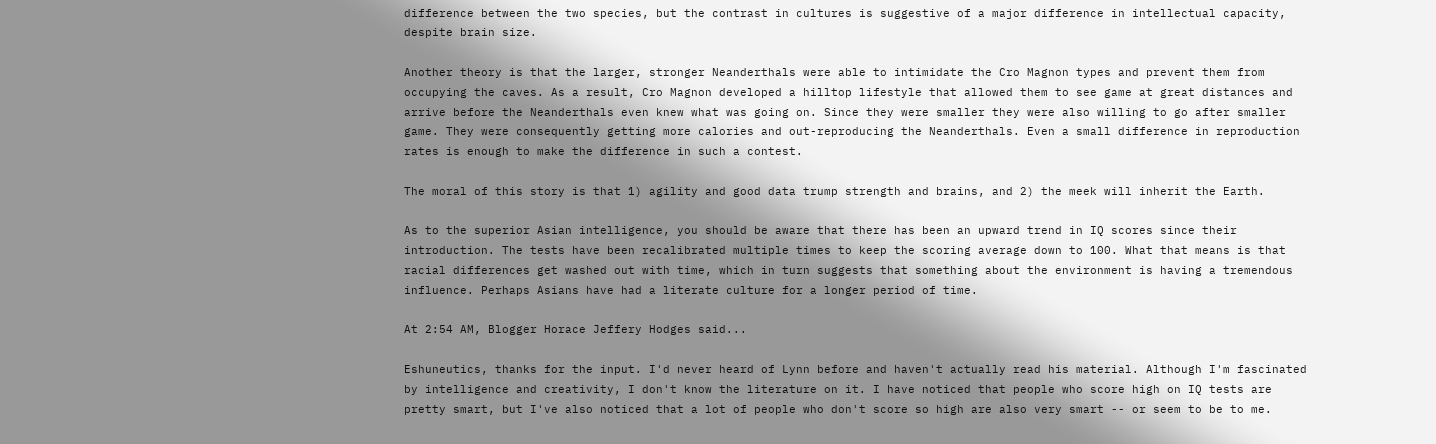difference between the two species, but the contrast in cultures is suggestive of a major difference in intellectual capacity, despite brain size.

Another theory is that the larger, stronger Neanderthals were able to intimidate the Cro Magnon types and prevent them from occupying the caves. As a result, Cro Magnon developed a hilltop lifestyle that allowed them to see game at great distances and arrive before the Neanderthals even knew what was going on. Since they were smaller they were also willing to go after smaller game. They were consequently getting more calories and out-reproducing the Neanderthals. Even a small difference in reproduction rates is enough to make the difference in such a contest.

The moral of this story is that 1) agility and good data trump strength and brains, and 2) the meek will inherit the Earth.

As to the superior Asian intelligence, you should be aware that there has been an upward trend in IQ scores since their introduction. The tests have been recalibrated multiple times to keep the scoring average down to 100. What that means is that racial differences get washed out with time, which in turn suggests that something about the environment is having a tremendous influence. Perhaps Asians have had a literate culture for a longer period of time.

At 2:54 AM, Blogger Horace Jeffery Hodges said...

Eshuneutics, thanks for the input. I'd never heard of Lynn before and haven't actually read his material. Although I'm fascinated by intelligence and creativity, I don't know the literature on it. I have noticed that people who score high on IQ tests are pretty smart, but I've also noticed that a lot of people who don't score so high are also very smart -- or seem to be to me.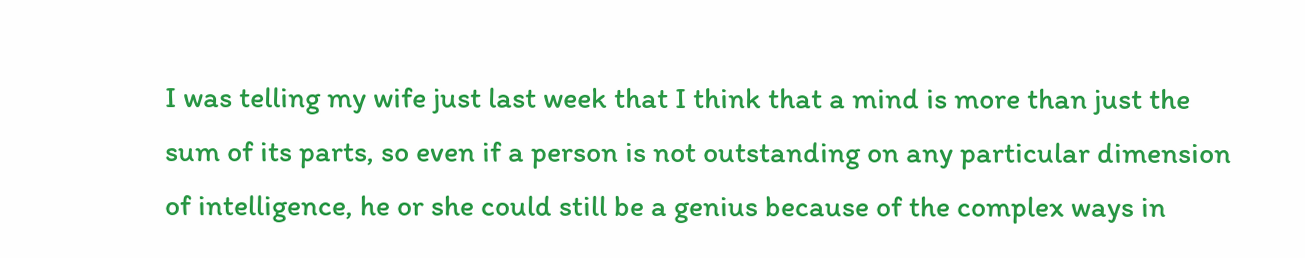I was telling my wife just last week that I think that a mind is more than just the sum of its parts, so even if a person is not outstanding on any particular dimension of intelligence, he or she could still be a genius because of the complex ways in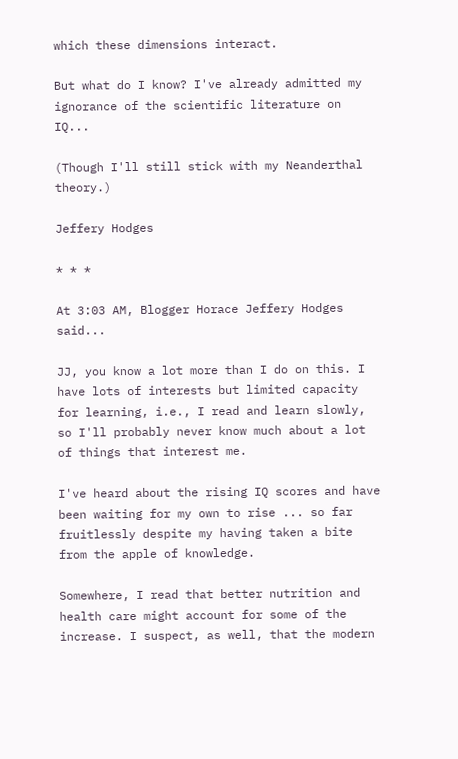which these dimensions interact.

But what do I know? I've already admitted my ignorance of the scientific literature on IQ...

(Though I'll still stick with my Neanderthal theory.)

Jeffery Hodges

* * *

At 3:03 AM, Blogger Horace Jeffery Hodges said...

JJ, you know a lot more than I do on this. I have lots of interests but limited capacity for learning, i.e., I read and learn slowly, so I'll probably never know much about a lot of things that interest me.

I've heard about the rising IQ scores and have been waiting for my own to rise ... so far fruitlessly despite my having taken a bite from the apple of knowledge.

Somewhere, I read that better nutrition and health care might account for some of the increase. I suspect, as well, that the modern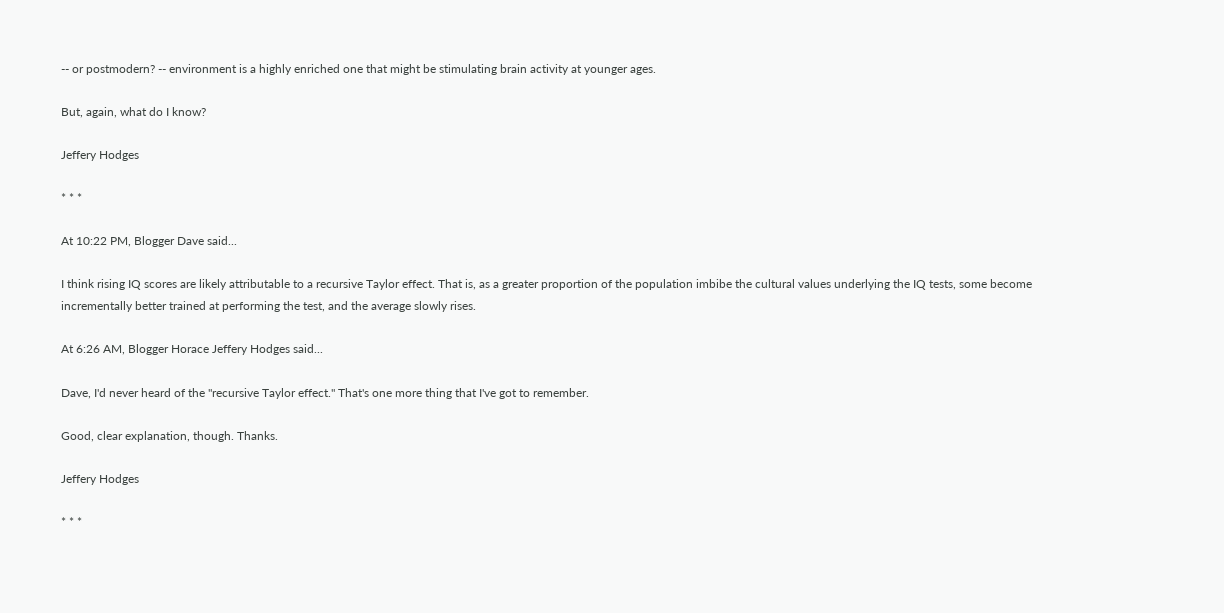-- or postmodern? -- environment is a highly enriched one that might be stimulating brain activity at younger ages.

But, again, what do I know?

Jeffery Hodges

* * *

At 10:22 PM, Blogger Dave said...

I think rising IQ scores are likely attributable to a recursive Taylor effect. That is, as a greater proportion of the population imbibe the cultural values underlying the IQ tests, some become incrementally better trained at performing the test, and the average slowly rises.

At 6:26 AM, Blogger Horace Jeffery Hodges said...

Dave, I'd never heard of the "recursive Taylor effect." That's one more thing that I've got to remember.

Good, clear explanation, though. Thanks.

Jeffery Hodges

* * *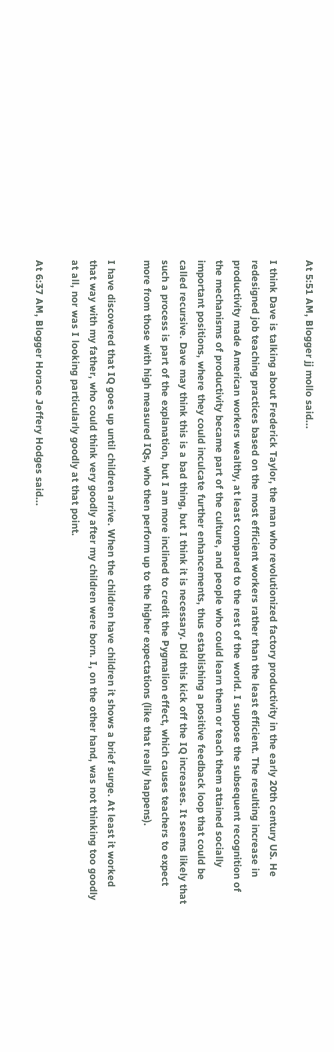At 5:51 AM, Blogger jj mollo said...

I think Dave is talking about Frederick Taylor, the man who revolutionized factory productivity in the early 20th century US. He redesigned job teaching practices based on the most efficient workers rather than the least efficient. The resulting increase in productivity made American workers wealthy, at least compared to the rest of the world. I suppose the subsequent recognition of the mechanisms of productivity became part of the culture, and people who could learn them or teach them attained socially important positions, where they could inculcate further enhancements, thus establishing a positive feedback loop that could be called recursive. Dave may think this is a bad thing, but I think it is necessary. Did this kick off the IQ increases. It seems likely that such a process is part of the explanation, but I am more inclined to credit the Pygmalion effect, which causes teachers to expect more from those with high measured IQs, who then perform up to the higher expectations (like that really happens).

I have discovered that IQ goes up until children arrive. When the children have children it shows a brief surge. At least it worked that way with my father, who could think very goodly after my children were born. I, on the other hand, was not thinking too goodly at all, nor was I looking particularly goodly at that point.

At 6:37 AM, Blogger Horace Jeffery Hodges said...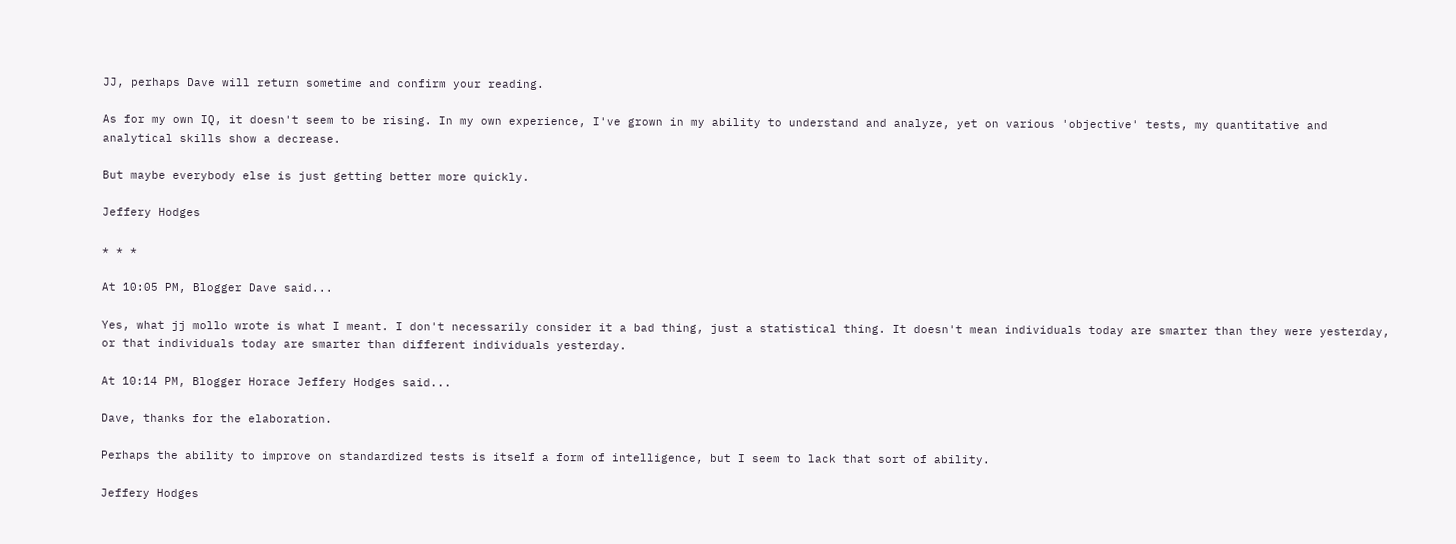JJ, perhaps Dave will return sometime and confirm your reading.

As for my own IQ, it doesn't seem to be rising. In my own experience, I've grown in my ability to understand and analyze, yet on various 'objective' tests, my quantitative and analytical skills show a decrease.

But maybe everybody else is just getting better more quickly.

Jeffery Hodges

* * *

At 10:05 PM, Blogger Dave said...

Yes, what jj mollo wrote is what I meant. I don't necessarily consider it a bad thing, just a statistical thing. It doesn't mean individuals today are smarter than they were yesterday, or that individuals today are smarter than different individuals yesterday.

At 10:14 PM, Blogger Horace Jeffery Hodges said...

Dave, thanks for the elaboration.

Perhaps the ability to improve on standardized tests is itself a form of intelligence, but I seem to lack that sort of ability.

Jeffery Hodges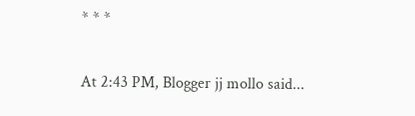* * *

At 2:43 PM, Blogger jj mollo said...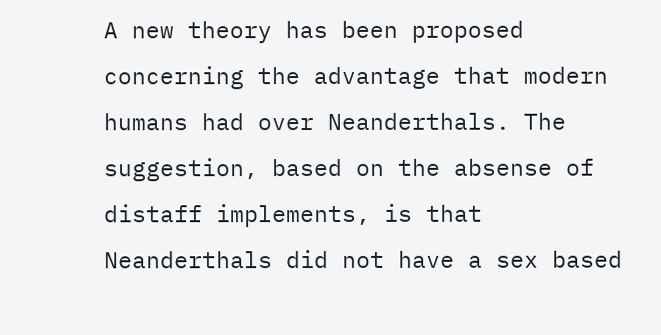A new theory has been proposed concerning the advantage that modern humans had over Neanderthals. The suggestion, based on the absense of distaff implements, is that Neanderthals did not have a sex based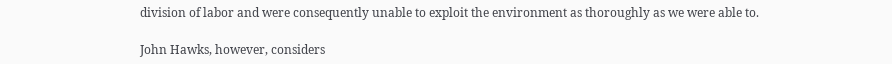division of labor and were consequently unable to exploit the environment as thoroughly as we were able to.

John Hawks, however, considers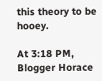this theory to be hooey.

At 3:18 PM, Blogger Horace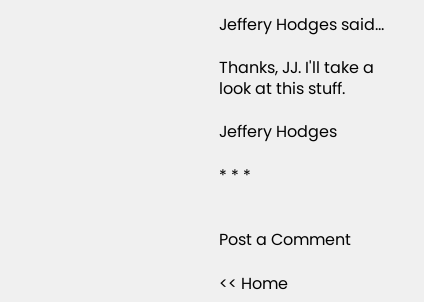Jeffery Hodges said...

Thanks, JJ. I'll take a look at this stuff.

Jeffery Hodges

* * *


Post a Comment

<< Home